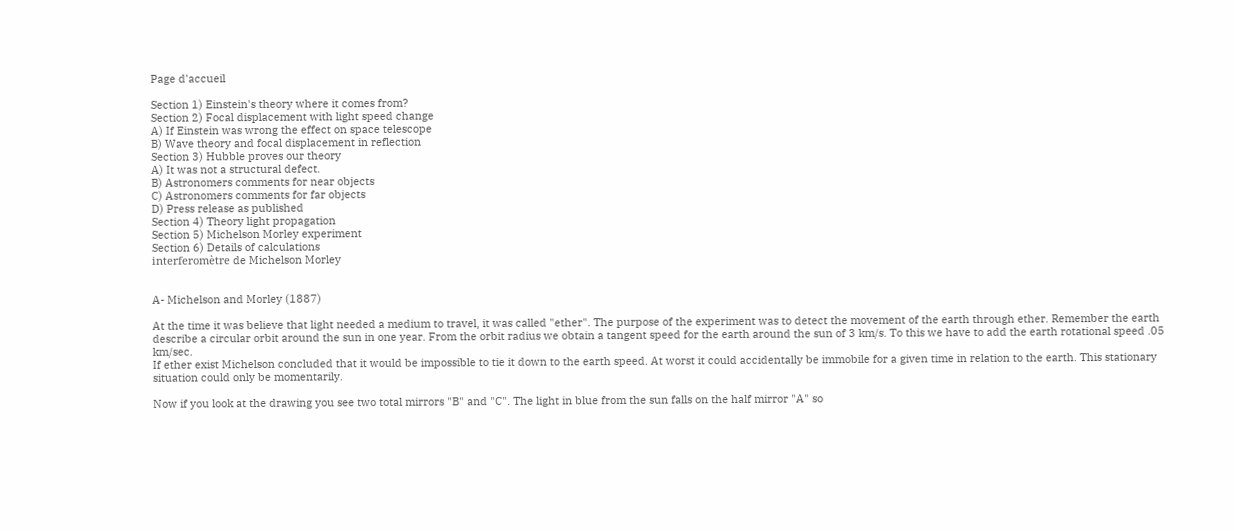Page d'accueil

Section 1) Einstein's theory where it comes from?
Section 2) Focal displacement with light speed change
A) If Einstein was wrong the effect on space telescope
B) Wave theory and focal displacement in reflection
Section 3) Hubble proves our theory
A) It was not a structural defect.
B) Astronomers comments for near objects
C) Astronomers comments for far objects
D) Press release as published
Section 4) Theory light propagation
Section 5) Michelson Morley experiment
Section 6) Details of calculations
interferomètre de Michelson Morley


A- Michelson and Morley (1887)

At the time it was believe that light needed a medium to travel, it was called "ether". The purpose of the experiment was to detect the movement of the earth through ether. Remember the earth describe a circular orbit around the sun in one year. From the orbit radius we obtain a tangent speed for the earth around the sun of 3 km/s. To this we have to add the earth rotational speed .05 km/sec.
If ether exist Michelson concluded that it would be impossible to tie it down to the earth speed. At worst it could accidentally be immobile for a given time in relation to the earth. This stationary situation could only be momentarily.

Now if you look at the drawing you see two total mirrors "B" and "C". The light in blue from the sun falls on the half mirror "A" so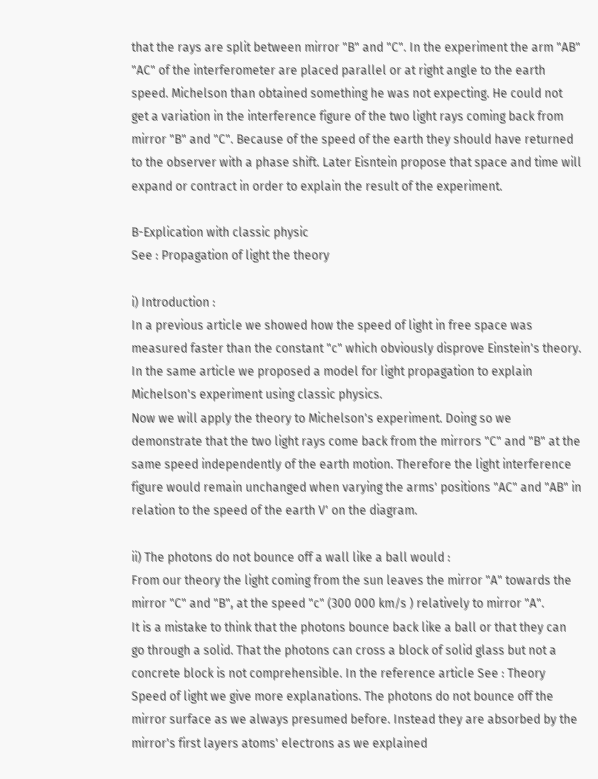that the rays are split between mirror "B" and "C". In the experiment the arm "AB" "AC" of the interferometer are placed parallel or at right angle to the earth speed. Michelson than obtained something he was not expecting. He could not get a variation in the interference figure of the two light rays coming back from mirror "B" and "C". Because of the speed of the earth they should have returned to the observer with a phase shift. Later Eisntein propose that space and time will expand or contract in order to explain the result of the experiment.

B-Explication with classic physic
See : Propagation of light the theory

i) Introduction :
In a previous article we showed how the speed of light in free space was measured faster than the constant "c" which obviously disprove Einstein's theory. In the same article we proposed a model for light propagation to explain Michelson's experiment using classic physics.
Now we will apply the theory to Michelson's experiment. Doing so we demonstrate that the two light rays come back from the mirrors "C" and "B" at the same speed independently of the earth motion. Therefore the light interference figure would remain unchanged when varying the arms' positions "AC" and "AB" in relation to the speed of the earth V' on the diagram.

ii) The photons do not bounce off a wall like a ball would :
From our theory the light coming from the sun leaves the mirror "A" towards the mirror "C" and "B", at the speed "c" (300 000 km/s ) relatively to mirror "A".
It is a mistake to think that the photons bounce back like a ball or that they can go through a solid. That the photons can cross a block of solid glass but not a concrete block is not comprehensible. In the reference article See : Theory Speed of light we give more explanations. The photons do not bounce off the mirror surface as we always presumed before. Instead they are absorbed by the mirror's first layers atoms' electrons as we explained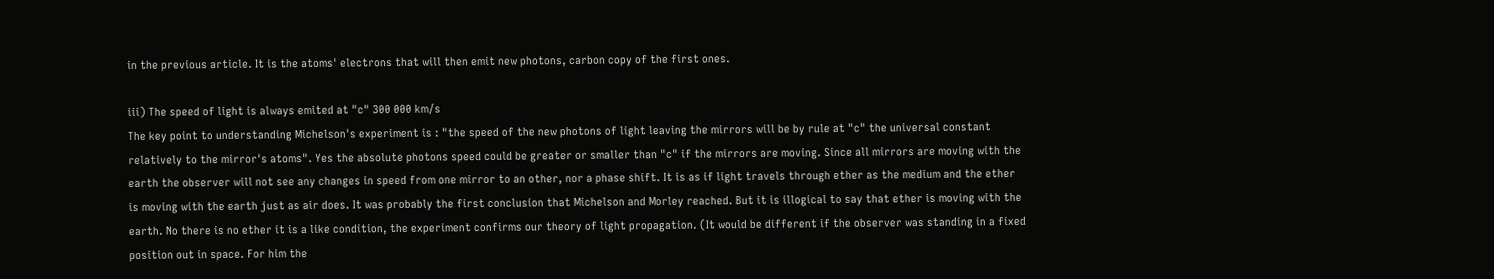in the previous article. It is the atoms' electrons that will then emit new photons, carbon copy of the first ones.

iii) The speed of light is always emited at "c" 300 000 km/s
The key point to understanding Michelson's experiment is : "the speed of the new photons of light leaving the mirrors will be by rule at "c" the universal constant relatively to the mirror's atoms". Yes the absolute photons speed could be greater or smaller than "c" if the mirrors are moving. Since all mirrors are moving with the earth the observer will not see any changes in speed from one mirror to an other, nor a phase shift. It is as if light travels through ether as the medium and the ether is moving with the earth just as air does. It was probably the first conclusion that Michelson and Morley reached. But it is illogical to say that ether is moving with the earth. No there is no ether it is a like condition, the experiment confirms our theory of light propagation. (It would be different if the observer was standing in a fixed position out in space. For him the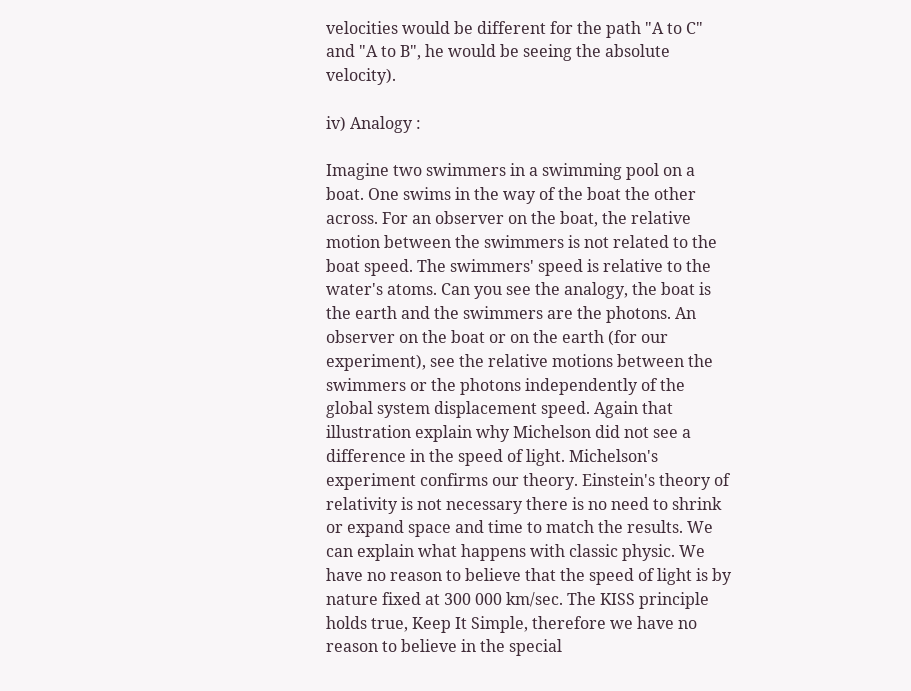velocities would be different for the path "A to C" and "A to B", he would be seeing the absolute velocity).

iv) Analogy :

Imagine two swimmers in a swimming pool on a boat. One swims in the way of the boat the other across. For an observer on the boat, the relative motion between the swimmers is not related to the boat speed. The swimmers' speed is relative to the water's atoms. Can you see the analogy, the boat is the earth and the swimmers are the photons. An observer on the boat or on the earth (for our experiment), see the relative motions between the swimmers or the photons independently of the global system displacement speed. Again that illustration explain why Michelson did not see a difference in the speed of light. Michelson's experiment confirms our theory. Einstein's theory of relativity is not necessary there is no need to shrink or expand space and time to match the results. We can explain what happens with classic physic. We have no reason to believe that the speed of light is by nature fixed at 300 000 km/sec. The KISS principle holds true, Keep It Simple, therefore we have no reason to believe in the special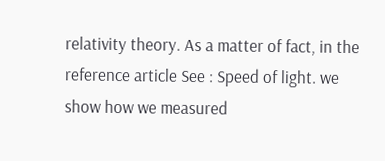relativity theory. As a matter of fact, in the reference article See : Speed of light. we show how we measured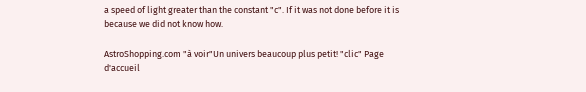a speed of light greater than the constant "c". If it was not done before it is because we did not know how.

AstroShopping.com "à voir"Un univers beaucoup plus petit! "clic" Page d'accueil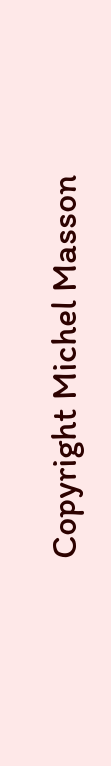Copyright Michel Masson